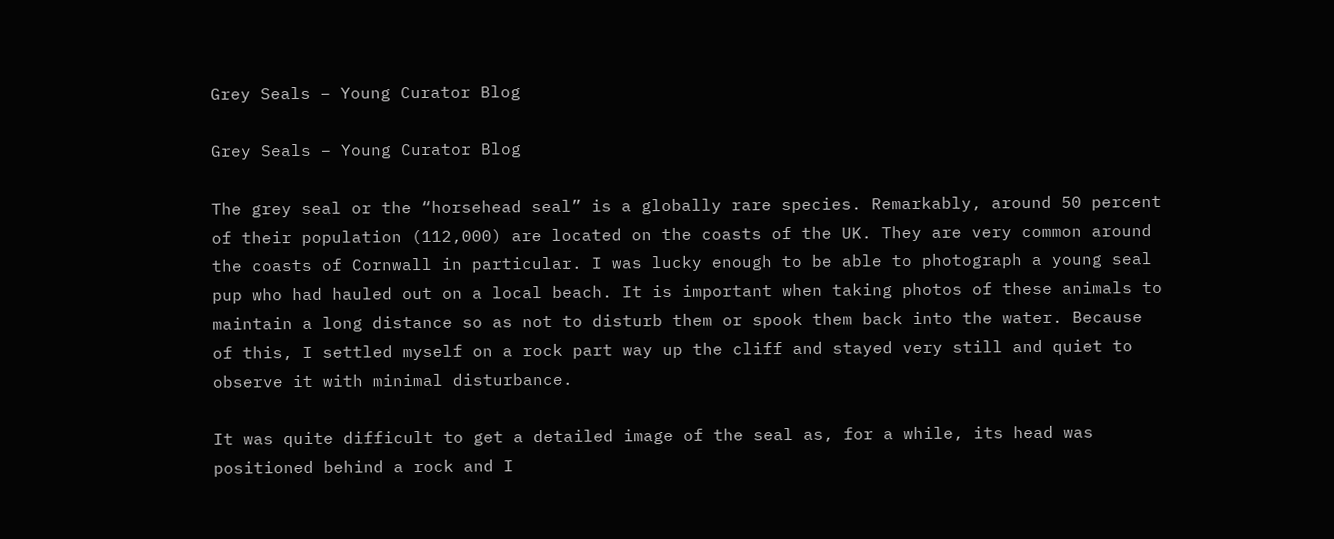Grey Seals – Young Curator Blog

Grey Seals – Young Curator Blog

The grey seal or the “horsehead seal” is a globally rare species. Remarkably, around 50 percent of their population (112,000) are located on the coasts of the UK. They are very common around the coasts of Cornwall in particular. I was lucky enough to be able to photograph a young seal pup who had hauled out on a local beach. It is important when taking photos of these animals to maintain a long distance so as not to disturb them or spook them back into the water. Because of this, I settled myself on a rock part way up the cliff and stayed very still and quiet to observe it with minimal disturbance.

It was quite difficult to get a detailed image of the seal as, for a while, its head was positioned behind a rock and I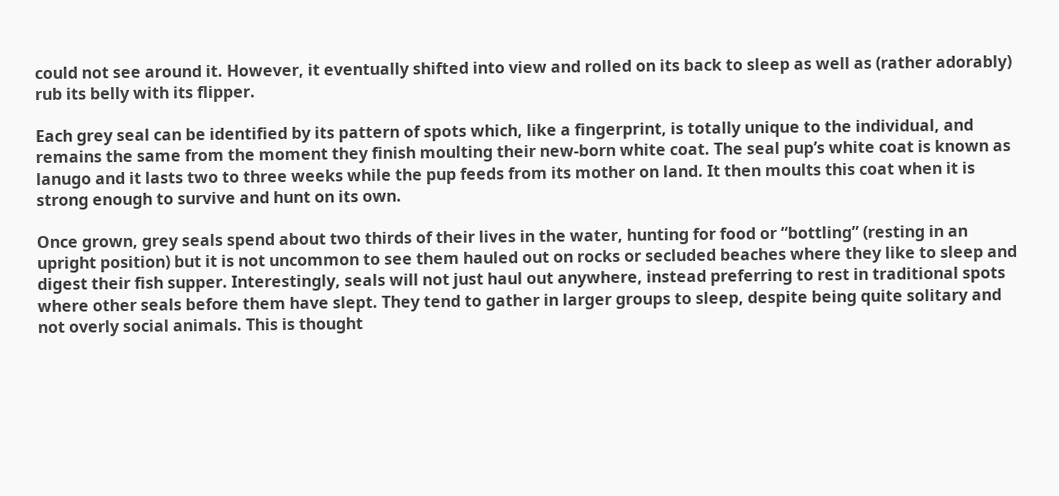could not see around it. However, it eventually shifted into view and rolled on its back to sleep as well as (rather adorably) rub its belly with its flipper.

Each grey seal can be identified by its pattern of spots which, like a fingerprint, is totally unique to the individual, and remains the same from the moment they finish moulting their new-born white coat. The seal pup’s white coat is known as lanugo and it lasts two to three weeks while the pup feeds from its mother on land. It then moults this coat when it is strong enough to survive and hunt on its own.

Once grown, grey seals spend about two thirds of their lives in the water, hunting for food or “bottling” (resting in an upright position) but it is not uncommon to see them hauled out on rocks or secluded beaches where they like to sleep and digest their fish supper. Interestingly, seals will not just haul out anywhere, instead preferring to rest in traditional spots where other seals before them have slept. They tend to gather in larger groups to sleep, despite being quite solitary and not overly social animals. This is thought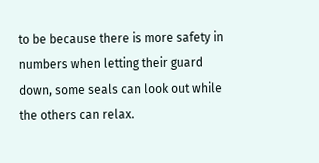to be because there is more safety in numbers when letting their guard down, some seals can look out while the others can relax.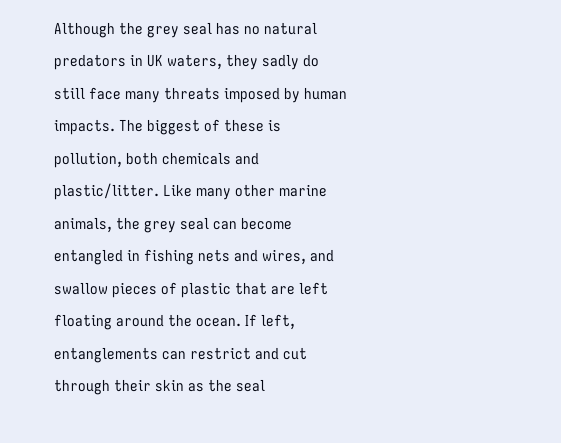Although the grey seal has no natural predators in UK waters, they sadly do still face many threats imposed by human impacts. The biggest of these is pollution, both chemicals and plastic/litter. Like many other marine animals, the grey seal can become entangled in fishing nets and wires, and swallow pieces of plastic that are left floating around the ocean. If left, entanglements can restrict and cut through their skin as the seal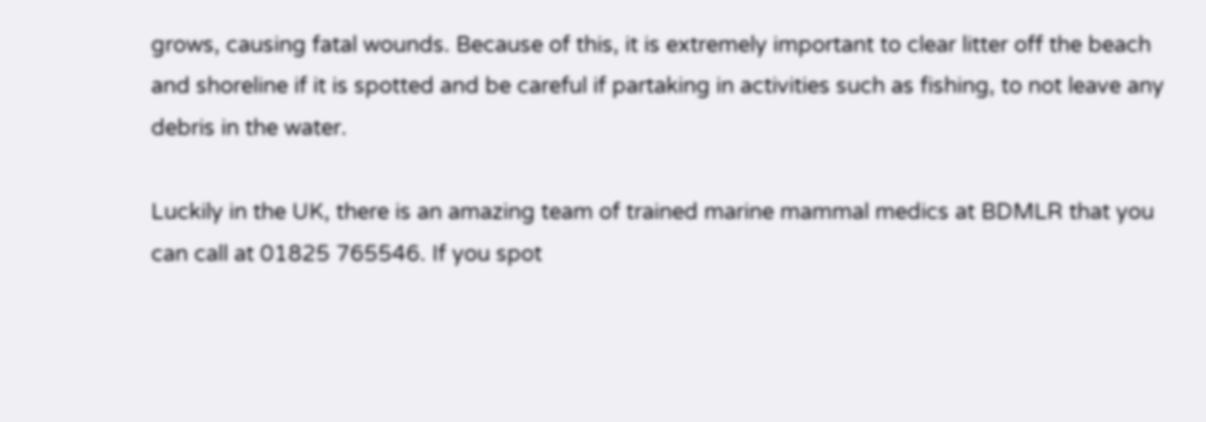grows, causing fatal wounds. Because of this, it is extremely important to clear litter off the beach and shoreline if it is spotted and be careful if partaking in activities such as fishing, to not leave any debris in the water.

Luckily in the UK, there is an amazing team of trained marine mammal medics at BDMLR that you can call at 01825 765546. If you spot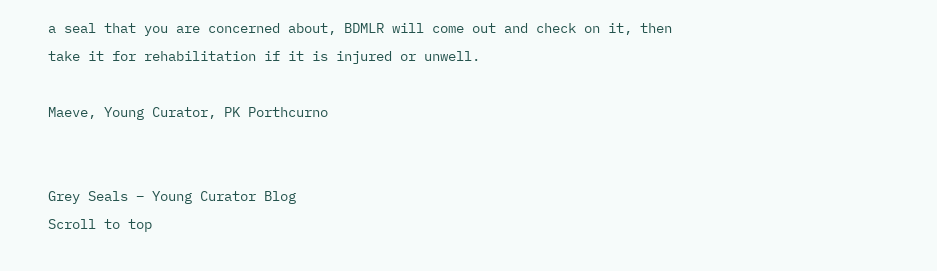a seal that you are concerned about, BDMLR will come out and check on it, then take it for rehabilitation if it is injured or unwell.

Maeve, Young Curator, PK Porthcurno


Grey Seals – Young Curator Blog
Scroll to top